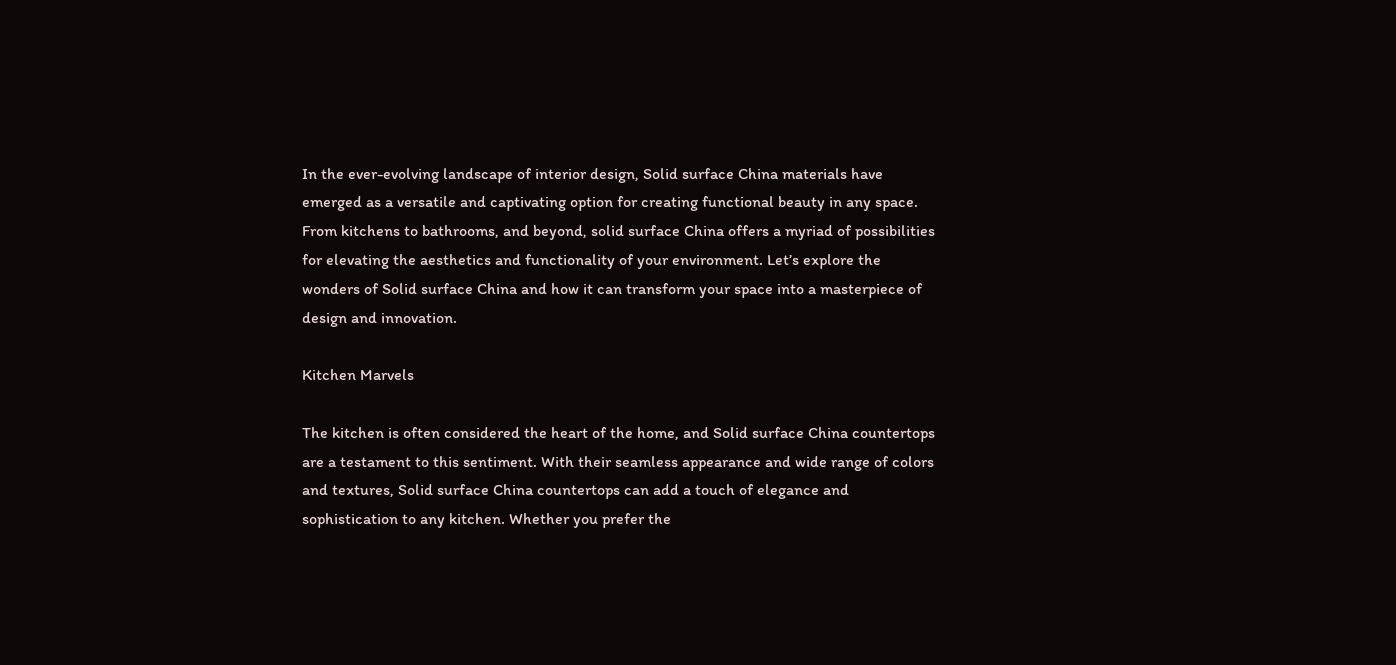In the ever-evolving landscape of interior design, Solid surface China materials have emerged as a versatile and captivating option for creating functional beauty in any space. From kitchens to bathrooms, and beyond, solid surface China offers a myriad of possibilities for elevating the aesthetics and functionality of your environment. Let’s explore the wonders of Solid surface China and how it can transform your space into a masterpiece of design and innovation.

Kitchen Marvels

The kitchen is often considered the heart of the home, and Solid surface China countertops are a testament to this sentiment. With their seamless appearance and wide range of colors and textures, Solid surface China countertops can add a touch of elegance and sophistication to any kitchen. Whether you prefer the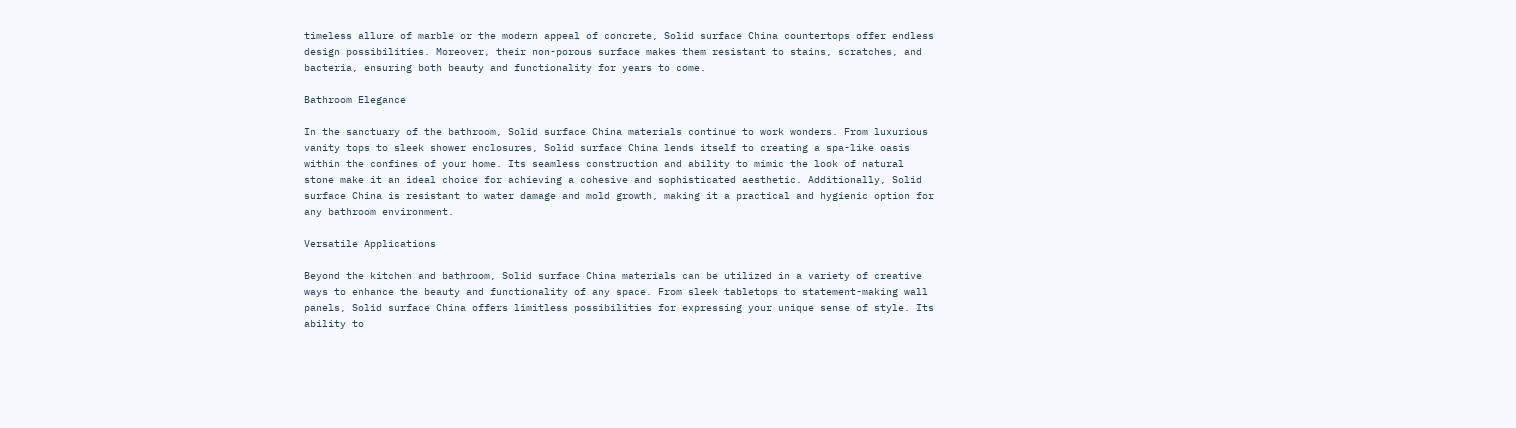timeless allure of marble or the modern appeal of concrete, Solid surface China countertops offer endless design possibilities. Moreover, their non-porous surface makes them resistant to stains, scratches, and bacteria, ensuring both beauty and functionality for years to come.

Bathroom Elegance

In the sanctuary of the bathroom, Solid surface China materials continue to work wonders. From luxurious vanity tops to sleek shower enclosures, Solid surface China lends itself to creating a spa-like oasis within the confines of your home. Its seamless construction and ability to mimic the look of natural stone make it an ideal choice for achieving a cohesive and sophisticated aesthetic. Additionally, Solid surface China is resistant to water damage and mold growth, making it a practical and hygienic option for any bathroom environment.

Versatile Applications

Beyond the kitchen and bathroom, Solid surface China materials can be utilized in a variety of creative ways to enhance the beauty and functionality of any space. From sleek tabletops to statement-making wall panels, Solid surface China offers limitless possibilities for expressing your unique sense of style. Its ability to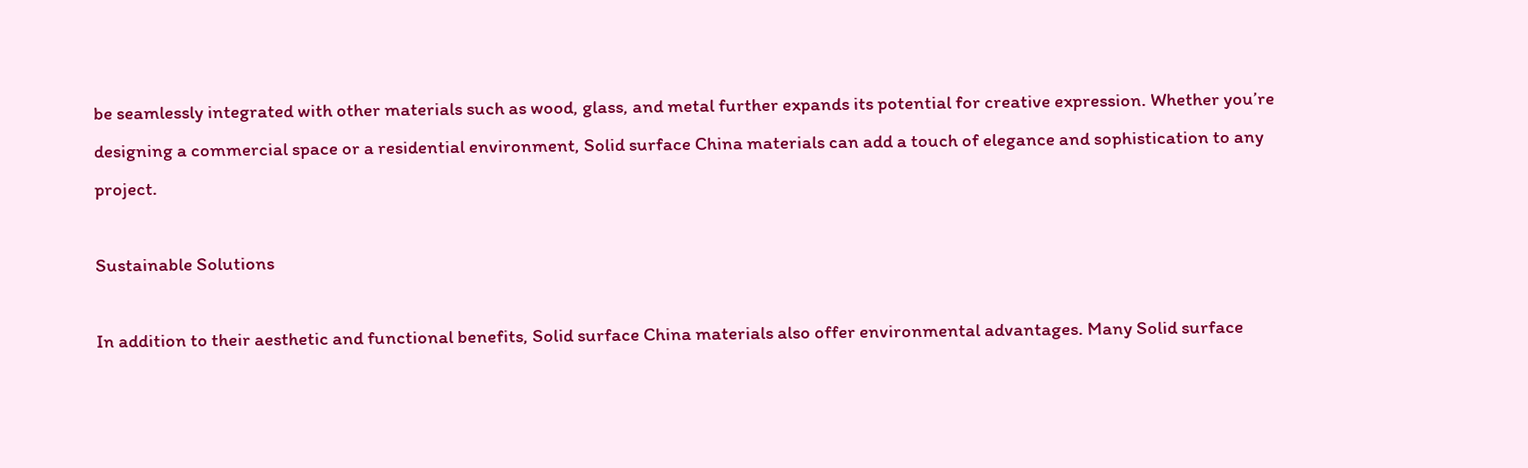be seamlessly integrated with other materials such as wood, glass, and metal further expands its potential for creative expression. Whether you’re designing a commercial space or a residential environment, Solid surface China materials can add a touch of elegance and sophistication to any project.

Sustainable Solutions

In addition to their aesthetic and functional benefits, Solid surface China materials also offer environmental advantages. Many Solid surface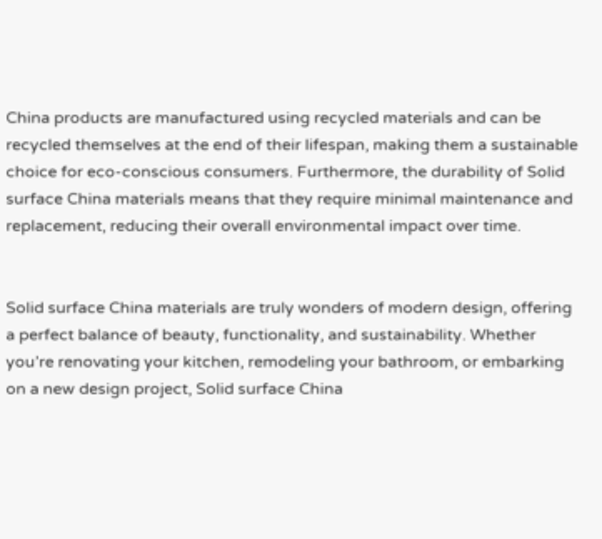China products are manufactured using recycled materials and can be recycled themselves at the end of their lifespan, making them a sustainable choice for eco-conscious consumers. Furthermore, the durability of Solid surface China materials means that they require minimal maintenance and replacement, reducing their overall environmental impact over time.


Solid surface China materials are truly wonders of modern design, offering a perfect balance of beauty, functionality, and sustainability. Whether you’re renovating your kitchen, remodeling your bathroom, or embarking on a new design project, Solid surface China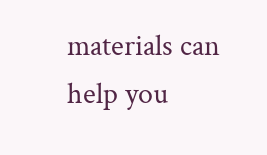materials can help you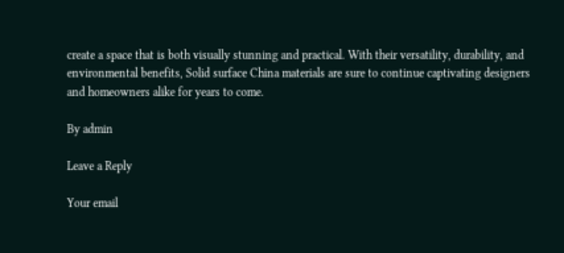create a space that is both visually stunning and practical. With their versatility, durability, and environmental benefits, Solid surface China materials are sure to continue captivating designers and homeowners alike for years to come.

By admin

Leave a Reply

Your email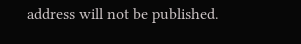address will not be published.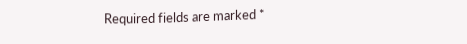Required fields are marked *